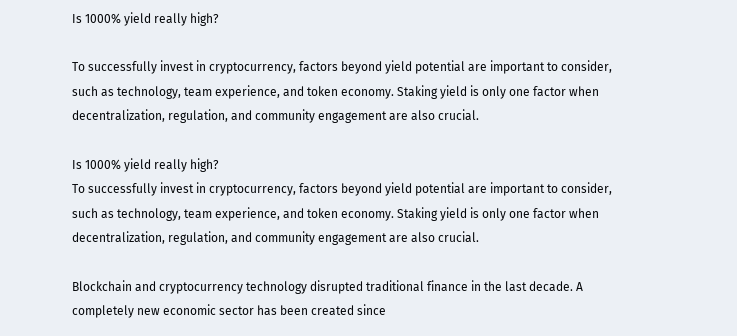Is 1000% yield really high?

To successfully invest in cryptocurrency, factors beyond yield potential are important to consider, such as technology, team experience, and token economy. Staking yield is only one factor when decentralization, regulation, and community engagement are also crucial.

Is 1000% yield really high?
To successfully invest in cryptocurrency, factors beyond yield potential are important to consider, such as technology, team experience, and token economy. Staking yield is only one factor when decentralization, regulation, and community engagement are also crucial.

Blockchain and cryptocurrency technology disrupted traditional finance in the last decade. A completely new economic sector has been created since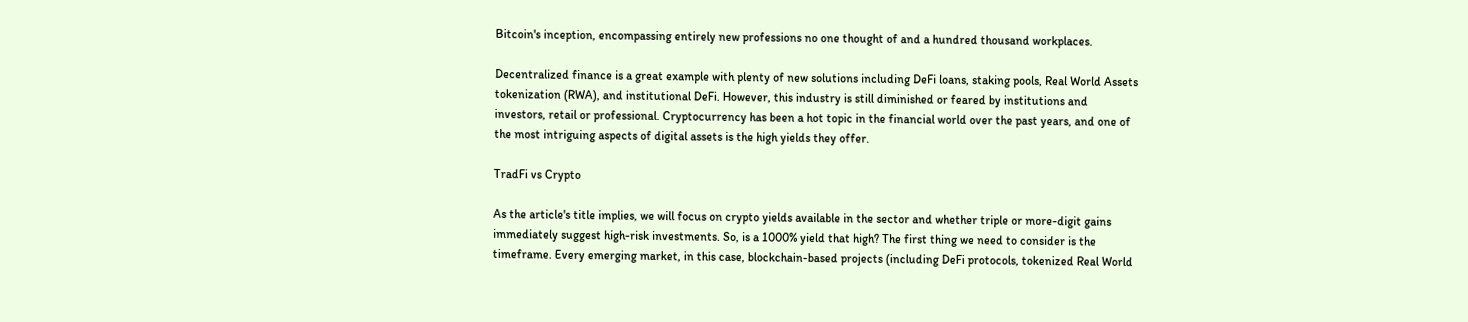Bitcoin's inception, encompassing entirely new professions no one thought of and a hundred thousand workplaces.

Decentralized finance is a great example with plenty of new solutions including DeFi loans, staking pools, Real World Assets tokenization (RWA), and institutional DeFi. However, this industry is still diminished or feared by institutions and investors, retail or professional. Cryptocurrency has been a hot topic in the financial world over the past years, and one of the most intriguing aspects of digital assets is the high yields they offer.

TradFi vs Crypto

As the article's title implies, we will focus on crypto yields available in the sector and whether triple or more-digit gains immediately suggest high-risk investments. So, is a 1000% yield that high? The first thing we need to consider is the timeframe. Every emerging market, in this case, blockchain-based projects (including DeFi protocols, tokenized Real World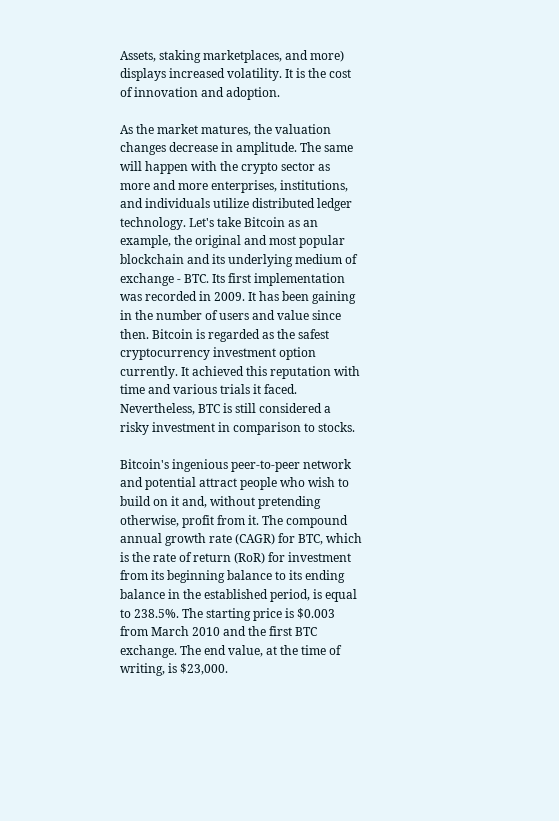Assets, staking marketplaces, and more) displays increased volatility. It is the cost of innovation and adoption.

As the market matures, the valuation changes decrease in amplitude. The same will happen with the crypto sector as more and more enterprises, institutions, and individuals utilize distributed ledger technology. Let's take Bitcoin as an example, the original and most popular blockchain and its underlying medium of exchange - BTC. Its first implementation was recorded in 2009. It has been gaining in the number of users and value since then. Bitcoin is regarded as the safest cryptocurrency investment option currently. It achieved this reputation with time and various trials it faced. Nevertheless, BTC is still considered a risky investment in comparison to stocks.

Bitcoin's ingenious peer-to-peer network and potential attract people who wish to build on it and, without pretending otherwise, profit from it. The compound annual growth rate (CAGR) for BTC, which is the rate of return (RoR) for investment from its beginning balance to its ending balance in the established period, is equal to 238.5%. The starting price is $0.003 from March 2010 and the first BTC exchange. The end value, at the time of writing, is $23,000.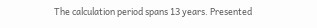The calculation period spans 13 years. Presented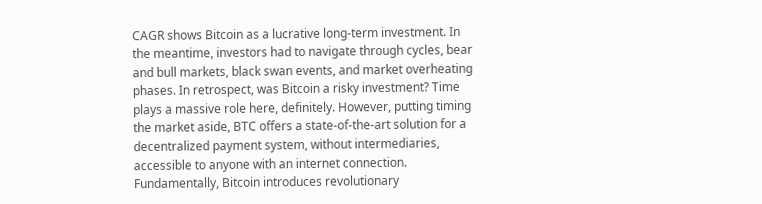CAGR shows Bitcoin as a lucrative long-term investment. In the meantime, investors had to navigate through cycles, bear and bull markets, black swan events, and market overheating phases. In retrospect, was Bitcoin a risky investment? Time plays a massive role here, definitely. However, putting timing the market aside, BTC offers a state-of-the-art solution for a decentralized payment system, without intermediaries, accessible to anyone with an internet connection. Fundamentally, Bitcoin introduces revolutionary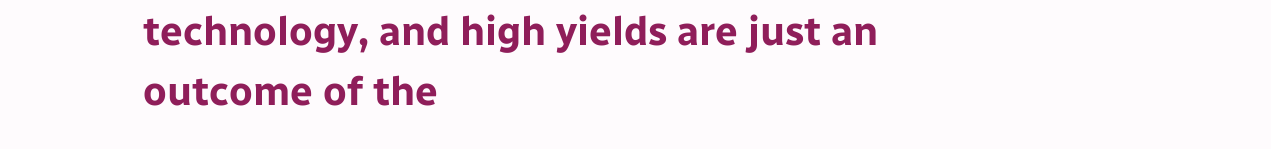technology, and high yields are just an outcome of the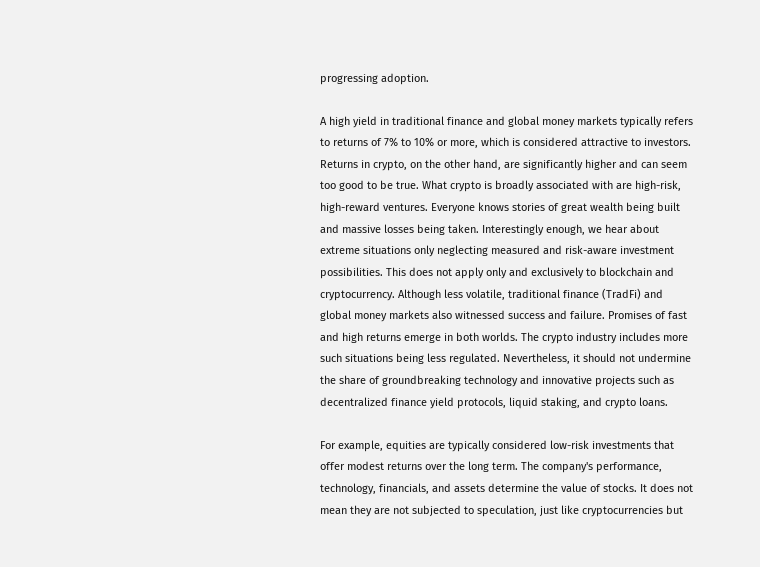progressing adoption.

A high yield in traditional finance and global money markets typically refers to returns of 7% to 10% or more, which is considered attractive to investors. Returns in crypto, on the other hand, are significantly higher and can seem too good to be true. What crypto is broadly associated with are high-risk, high-reward ventures. Everyone knows stories of great wealth being built and massive losses being taken. Interestingly enough, we hear about extreme situations only neglecting measured and risk-aware investment possibilities. This does not apply only and exclusively to blockchain and cryptocurrency. Although less volatile, traditional finance (TradFi) and global money markets also witnessed success and failure. Promises of fast and high returns emerge in both worlds. The crypto industry includes more such situations being less regulated. Nevertheless, it should not undermine the share of groundbreaking technology and innovative projects such as decentralized finance yield protocols, liquid staking, and crypto loans.

For example, equities are typically considered low-risk investments that offer modest returns over the long term. The company's performance, technology, financials, and assets determine the value of stocks. It does not mean they are not subjected to speculation, just like cryptocurrencies but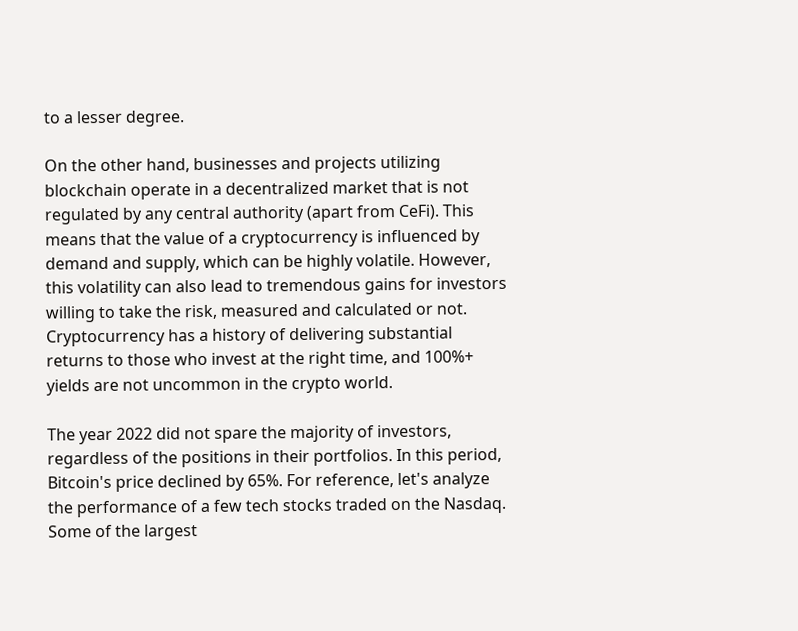to a lesser degree.

On the other hand, businesses and projects utilizing blockchain operate in a decentralized market that is not regulated by any central authority (apart from CeFi). This means that the value of a cryptocurrency is influenced by demand and supply, which can be highly volatile. However, this volatility can also lead to tremendous gains for investors willing to take the risk, measured and calculated or not. Cryptocurrency has a history of delivering substantial returns to those who invest at the right time, and 100%+ yields are not uncommon in the crypto world.

The year 2022 did not spare the majority of investors, regardless of the positions in their portfolios. In this period, Bitcoin's price declined by 65%. For reference, let's analyze the performance of a few tech stocks traded on the Nasdaq. Some of the largest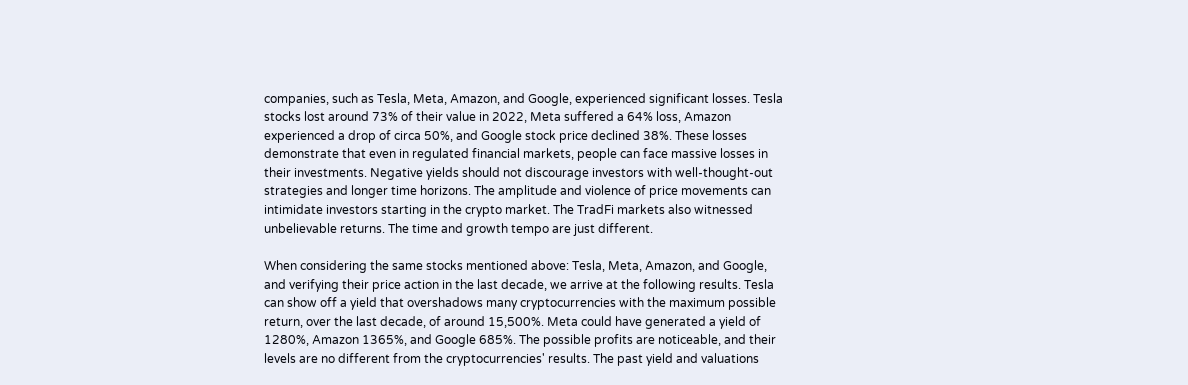companies, such as Tesla, Meta, Amazon, and Google, experienced significant losses. Tesla stocks lost around 73% of their value in 2022, Meta suffered a 64% loss, Amazon experienced a drop of circa 50%, and Google stock price declined 38%. These losses demonstrate that even in regulated financial markets, people can face massive losses in their investments. Negative yields should not discourage investors with well-thought-out strategies and longer time horizons. The amplitude and violence of price movements can intimidate investors starting in the crypto market. The TradFi markets also witnessed unbelievable returns. The time and growth tempo are just different.

When considering the same stocks mentioned above: Tesla, Meta, Amazon, and Google, and verifying their price action in the last decade, we arrive at the following results. Tesla can show off a yield that overshadows many cryptocurrencies with the maximum possible return, over the last decade, of around 15,500%. Meta could have generated a yield of 1280%, Amazon 1365%, and Google 685%. The possible profits are noticeable, and their levels are no different from the cryptocurrencies' results. The past yield and valuations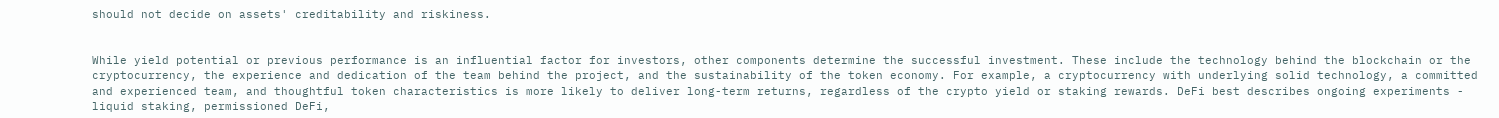should not decide on assets' creditability and riskiness.


While yield potential or previous performance is an influential factor for investors, other components determine the successful investment. These include the technology behind the blockchain or the cryptocurrency, the experience and dedication of the team behind the project, and the sustainability of the token economy. For example, a cryptocurrency with underlying solid technology, a committed and experienced team, and thoughtful token characteristics is more likely to deliver long-term returns, regardless of the crypto yield or staking rewards. DeFi best describes ongoing experiments - liquid staking, permissioned DeFi,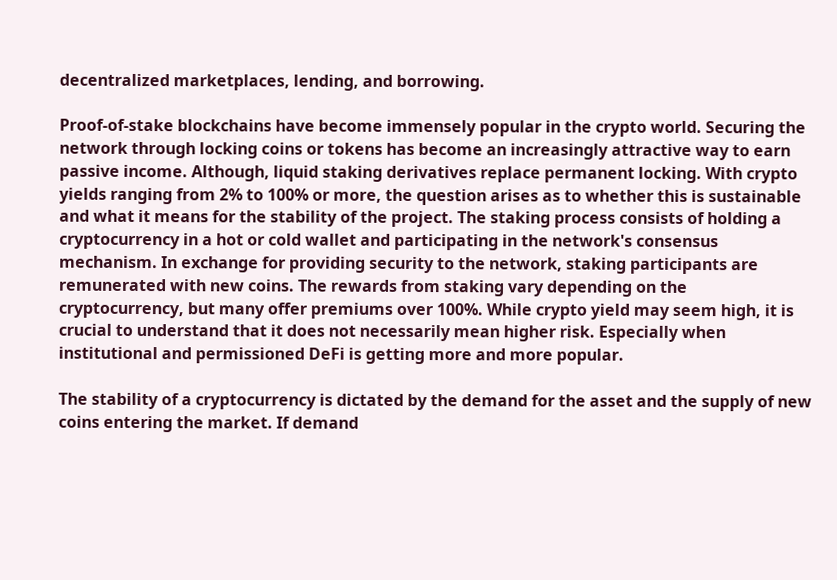decentralized marketplaces, lending, and borrowing.

Proof-of-stake blockchains have become immensely popular in the crypto world. Securing the network through locking coins or tokens has become an increasingly attractive way to earn passive income. Although, liquid staking derivatives replace permanent locking. With crypto yields ranging from 2% to 100% or more, the question arises as to whether this is sustainable and what it means for the stability of the project. The staking process consists of holding a cryptocurrency in a hot or cold wallet and participating in the network's consensus mechanism. In exchange for providing security to the network, staking participants are remunerated with new coins. The rewards from staking vary depending on the cryptocurrency, but many offer premiums over 100%. While crypto yield may seem high, it is crucial to understand that it does not necessarily mean higher risk. Especially when institutional and permissioned DeFi is getting more and more popular.

The stability of a cryptocurrency is dictated by the demand for the asset and the supply of new coins entering the market. If demand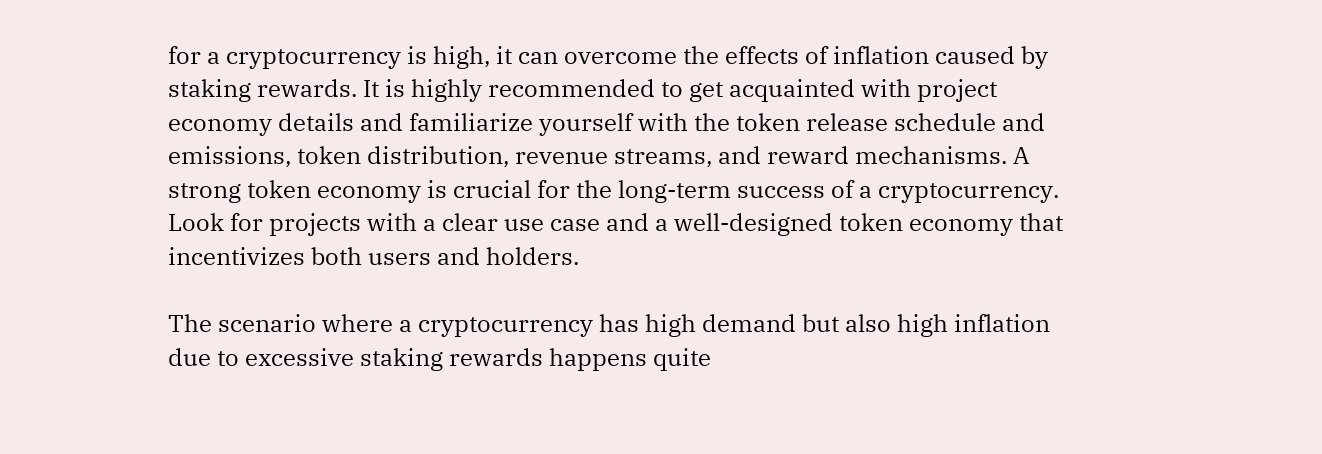for a cryptocurrency is high, it can overcome the effects of inflation caused by staking rewards. It is highly recommended to get acquainted with project economy details and familiarize yourself with the token release schedule and emissions, token distribution, revenue streams, and reward mechanisms. A strong token economy is crucial for the long-term success of a cryptocurrency. Look for projects with a clear use case and a well-designed token economy that incentivizes both users and holders.

The scenario where a cryptocurrency has high demand but also high inflation due to excessive staking rewards happens quite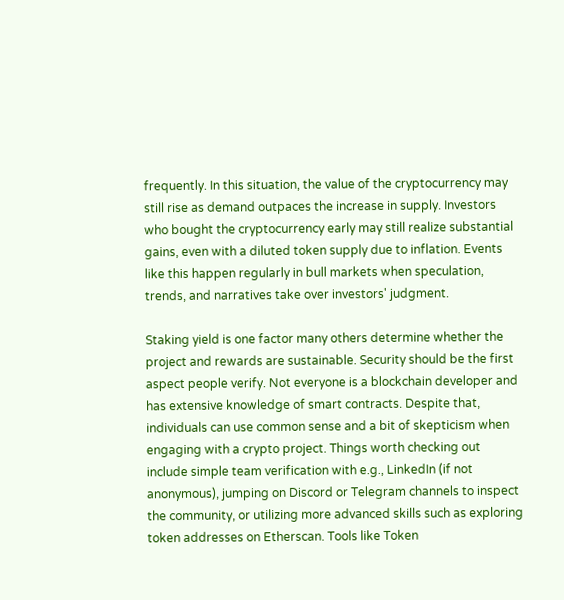frequently. In this situation, the value of the cryptocurrency may still rise as demand outpaces the increase in supply. Investors who bought the cryptocurrency early may still realize substantial gains, even with a diluted token supply due to inflation. Events like this happen regularly in bull markets when speculation, trends, and narratives take over investors' judgment.

Staking yield is one factor many others determine whether the project and rewards are sustainable. Security should be the first aspect people verify. Not everyone is a blockchain developer and has extensive knowledge of smart contracts. Despite that, individuals can use common sense and a bit of skepticism when engaging with a crypto project. Things worth checking out include simple team verification with e.g., LinkedIn (if not anonymous), jumping on Discord or Telegram channels to inspect the community, or utilizing more advanced skills such as exploring token addresses on Etherscan. Tools like Token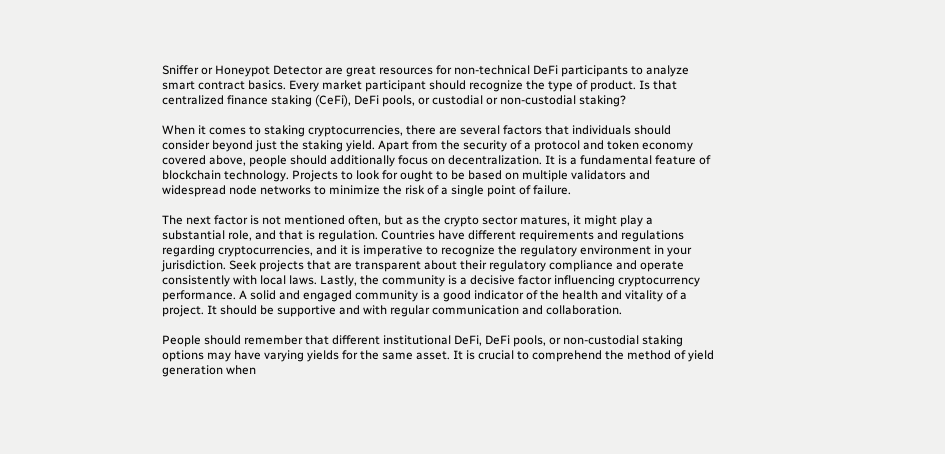Sniffer or Honeypot Detector are great resources for non-technical DeFi participants to analyze smart contract basics. Every market participant should recognize the type of product. Is that centralized finance staking (CeFi), DeFi pools, or custodial or non-custodial staking?

When it comes to staking cryptocurrencies, there are several factors that individuals should consider beyond just the staking yield. Apart from the security of a protocol and token economy covered above, people should additionally focus on decentralization. It is a fundamental feature of blockchain technology. Projects to look for ought to be based on multiple validators and widespread node networks to minimize the risk of a single point of failure.

The next factor is not mentioned often, but as the crypto sector matures, it might play a substantial role, and that is regulation. Countries have different requirements and regulations regarding cryptocurrencies, and it is imperative to recognize the regulatory environment in your jurisdiction. Seek projects that are transparent about their regulatory compliance and operate consistently with local laws. Lastly, the community is a decisive factor influencing cryptocurrency performance. A solid and engaged community is a good indicator of the health and vitality of a project. It should be supportive and with regular communication and collaboration.

People should remember that different institutional DeFi, DeFi pools, or non-custodial staking options may have varying yields for the same asset. It is crucial to comprehend the method of yield generation when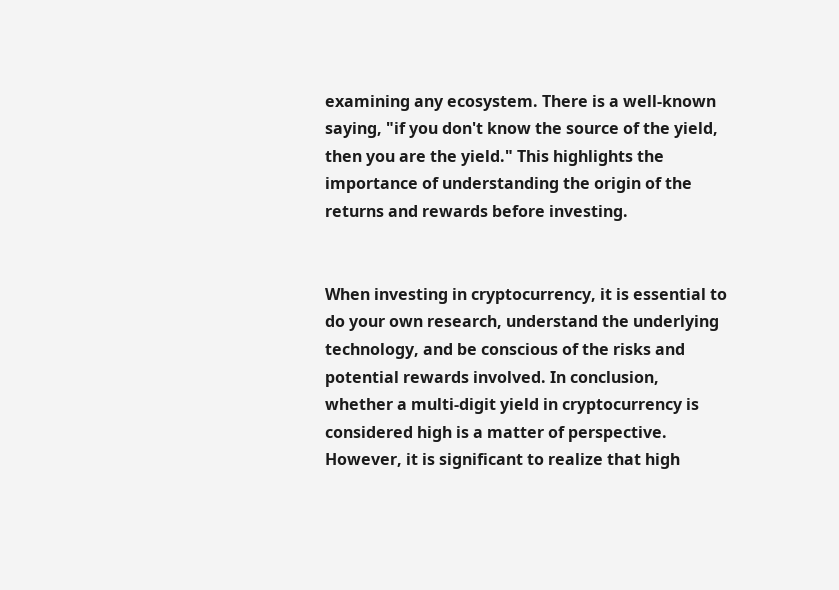examining any ecosystem. There is a well-known saying, "if you don't know the source of the yield, then you are the yield." This highlights the importance of understanding the origin of the returns and rewards before investing.


When investing in cryptocurrency, it is essential to do your own research, understand the underlying technology, and be conscious of the risks and potential rewards involved. In conclusion, whether a multi-digit yield in cryptocurrency is considered high is a matter of perspective. However, it is significant to realize that high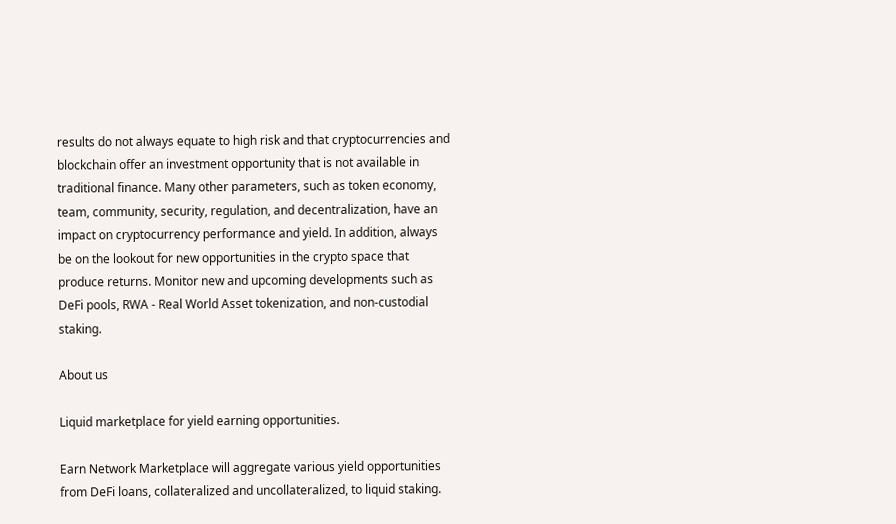results do not always equate to high risk and that cryptocurrencies and blockchain offer an investment opportunity that is not available in traditional finance. Many other parameters, such as token economy, team, community, security, regulation, and decentralization, have an impact on cryptocurrency performance and yield. In addition, always be on the lookout for new opportunities in the crypto space that produce returns. Monitor new and upcoming developments such as DeFi pools, RWA - Real World Asset tokenization, and non-custodial staking.

About us

Liquid marketplace for yield earning opportunities.

Earn Network Marketplace will aggregate various yield opportunities from DeFi loans, collateralized and uncollateralized, to liquid staking.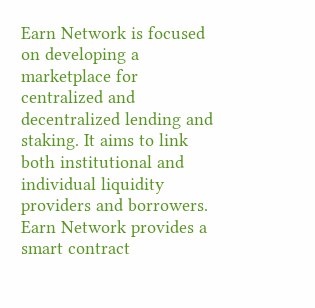Earn Network is focused on developing a marketplace for centralized and decentralized lending and staking. It aims to link both institutional and individual liquidity providers and borrowers. Earn Network provides a smart contract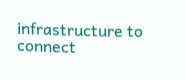infrastructure to connect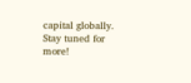capital globally. Stay tuned for more!